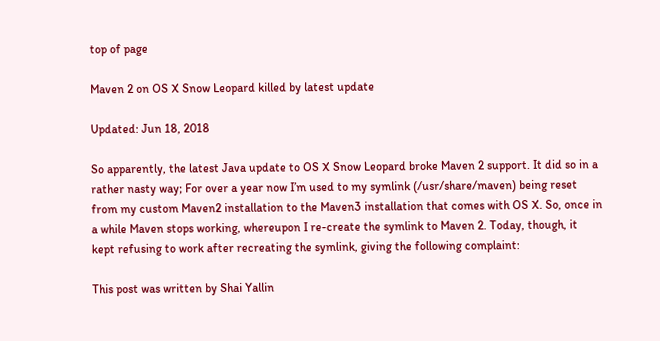top of page

Maven 2 on OS X Snow Leopard killed by latest update

Updated: Jun 18, 2018

So apparently, the latest Java update to OS X Snow Leopard broke Maven 2 support. It did so in a rather nasty way; For over a year now I’m used to my symlink (/usr/share/maven) being reset from my custom Maven2 installation to the Maven3 installation that comes with OS X. So, once in a while Maven stops working, whereupon I re-create the symlink to Maven 2. Today, though, it kept refusing to work after recreating the symlink, giving the following complaint:

This post was written by Shai Yallin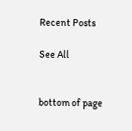Recent Posts

See All


bottom of page